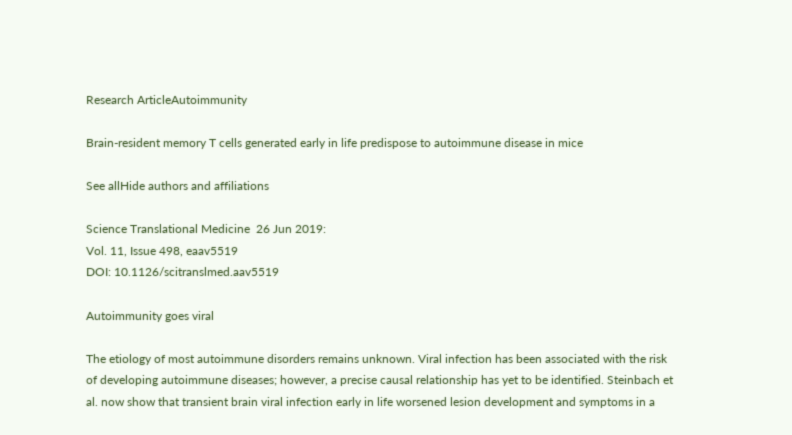Research ArticleAutoimmunity

Brain-resident memory T cells generated early in life predispose to autoimmune disease in mice

See allHide authors and affiliations

Science Translational Medicine  26 Jun 2019:
Vol. 11, Issue 498, eaav5519
DOI: 10.1126/scitranslmed.aav5519

Autoimmunity goes viral

The etiology of most autoimmune disorders remains unknown. Viral infection has been associated with the risk of developing autoimmune diseases; however, a precise causal relationship has yet to be identified. Steinbach et al. now show that transient brain viral infection early in life worsened lesion development and symptoms in a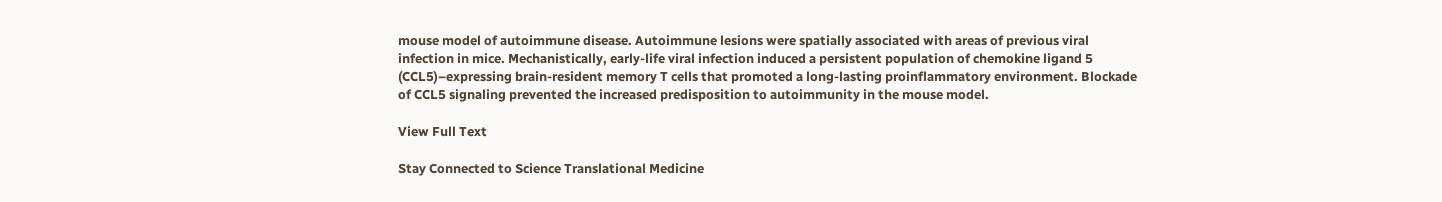mouse model of autoimmune disease. Autoimmune lesions were spatially associated with areas of previous viral infection in mice. Mechanistically, early-life viral infection induced a persistent population of chemokine ligand 5 (CCL5)–expressing brain-resident memory T cells that promoted a long-lasting proinflammatory environment. Blockade of CCL5 signaling prevented the increased predisposition to autoimmunity in the mouse model.

View Full Text

Stay Connected to Science Translational Medicine